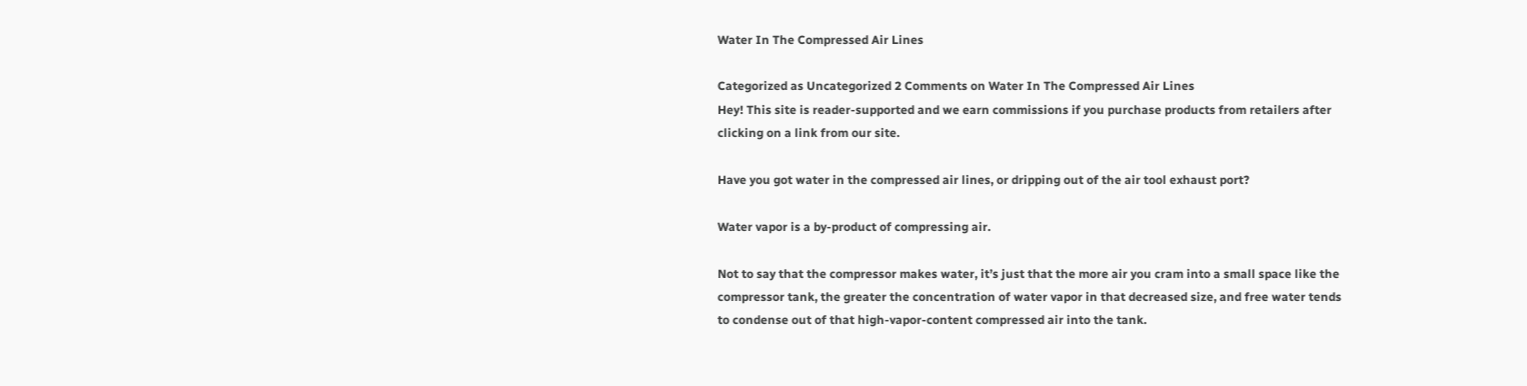Water In The Compressed Air Lines

Categorized as Uncategorized 2 Comments on Water In The Compressed Air Lines
Hey! This site is reader-supported and we earn commissions if you purchase products from retailers after clicking on a link from our site.

Have you got water in the compressed air lines, or dripping out of the air tool exhaust port?

Water vapor is a by-product of compressing air.

Not to say that the compressor makes water, it’s just that the more air you cram into a small space like the compressor tank, the greater the concentration of water vapor in that decreased size, and free water tends to condense out of that high-vapor-content compressed air into the tank.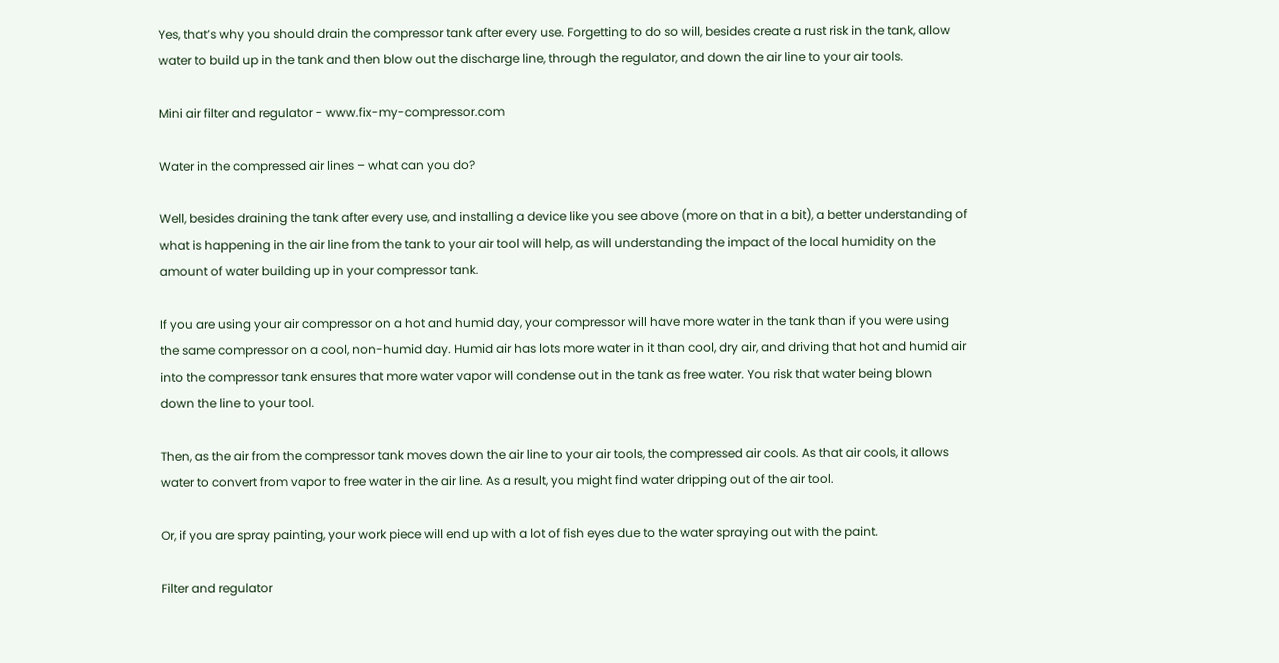Yes, that’s why you should drain the compressor tank after every use. Forgetting to do so will, besides create a rust risk in the tank, allow water to build up in the tank and then blow out the discharge line, through the regulator, and down the air line to your air tools.

Mini air filter and regulator - www.fix-my-compressor.com

Water in the compressed air lines – what can you do?

Well, besides draining the tank after every use, and installing a device like you see above (more on that in a bit), a better understanding of what is happening in the air line from the tank to your air tool will help, as will understanding the impact of the local humidity on the amount of water building up in your compressor tank.

If you are using your air compressor on a hot and humid day, your compressor will have more water in the tank than if you were using the same compressor on a cool, non-humid day. Humid air has lots more water in it than cool, dry air, and driving that hot and humid air into the compressor tank ensures that more water vapor will condense out in the tank as free water. You risk that water being blown down the line to your tool.

Then, as the air from the compressor tank moves down the air line to your air tools, the compressed air cools. As that air cools, it allows water to convert from vapor to free water in the air line. As a result, you might find water dripping out of the air tool.

Or, if you are spray painting, your work piece will end up with a lot of fish eyes due to the water spraying out with the paint.

Filter and regulator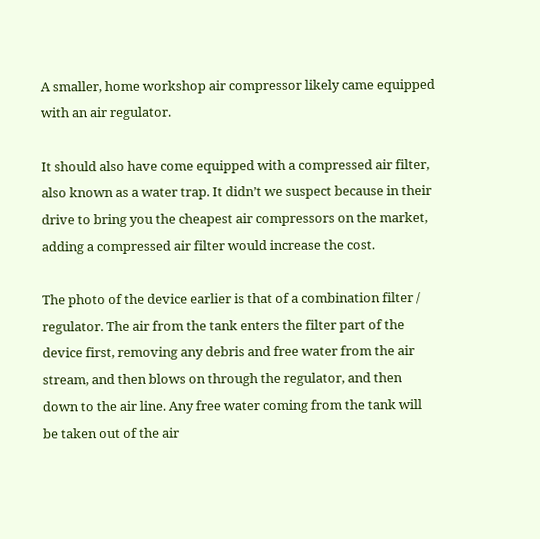A smaller, home workshop air compressor likely came equipped with an air regulator.

It should also have come equipped with a compressed air filter, also known as a water trap. It didn’t we suspect because in their drive to bring you the cheapest air compressors on the market, adding a compressed air filter would increase the cost.

The photo of the device earlier is that of a combination filter / regulator. The air from the tank enters the filter part of the device first, removing any debris and free water from the air stream, and then blows on through the regulator, and then down to the air line. Any free water coming from the tank will be taken out of the air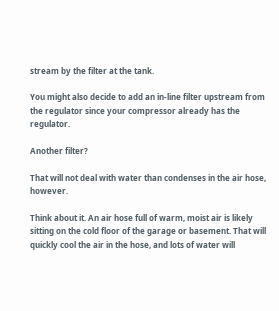stream by the filter at the tank.

You might also decide to add an in-line filter upstream from the regulator since your compressor already has the regulator.

Another filter?

That will not deal with water than condenses in the air hose, however.

Think about it. An air hose full of warm, moist air is likely sitting on the cold floor of the garage or basement. That will quickly cool the air in the hose, and lots of water will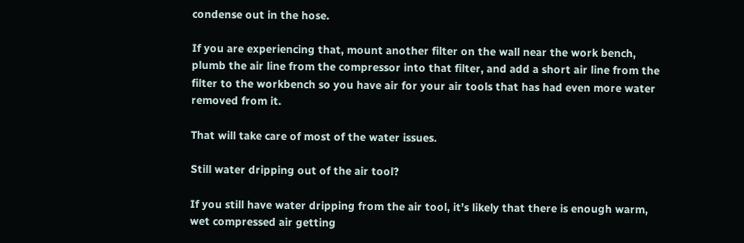condense out in the hose.

If you are experiencing that, mount another filter on the wall near the work bench, plumb the air line from the compressor into that filter, and add a short air line from the filter to the workbench so you have air for your air tools that has had even more water removed from it.

That will take care of most of the water issues.

Still water dripping out of the air tool?

If you still have water dripping from the air tool, it’s likely that there is enough warm, wet compressed air getting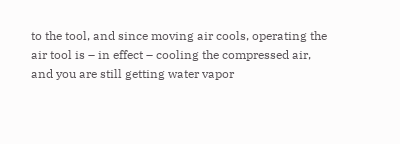to the tool, and since moving air cools, operating the air tool is – in effect – cooling the compressed air, and you are still getting water vapor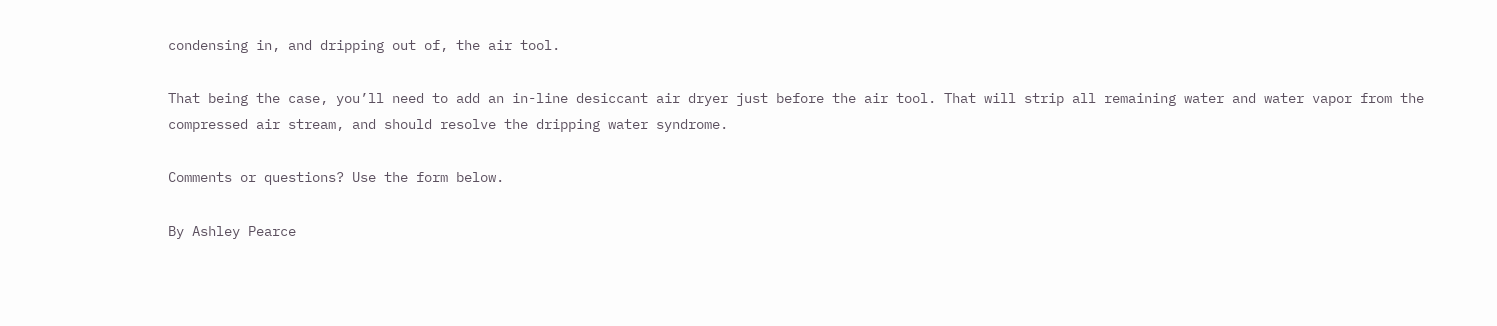condensing in, and dripping out of, the air tool.

That being the case, you’ll need to add an in-line desiccant air dryer just before the air tool. That will strip all remaining water and water vapor from the compressed air stream, and should resolve the dripping water syndrome.

Comments or questions? Use the form below.

By Ashley Pearce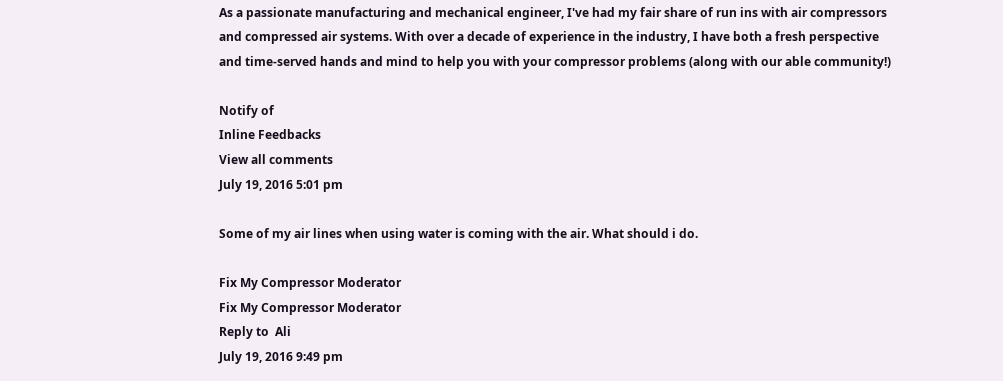As a passionate manufacturing and mechanical engineer, I've had my fair share of run ins with air compressors and compressed air systems. With over a decade of experience in the industry, I have both a fresh perspective and time-served hands and mind to help you with your compressor problems (along with our able community!)

Notify of
Inline Feedbacks
View all comments
July 19, 2016 5:01 pm

Some of my air lines when using water is coming with the air. What should i do.

Fix My Compressor Moderator
Fix My Compressor Moderator
Reply to  Ali
July 19, 2016 9:49 pm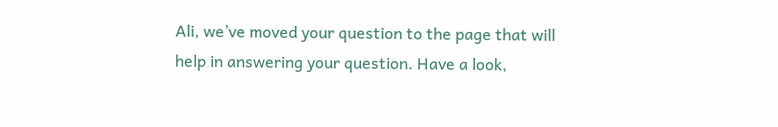Ali, we’ve moved your question to the page that will help in answering your question. Have a look,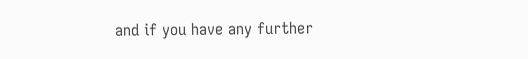and if you have any further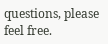questions, please feel free.